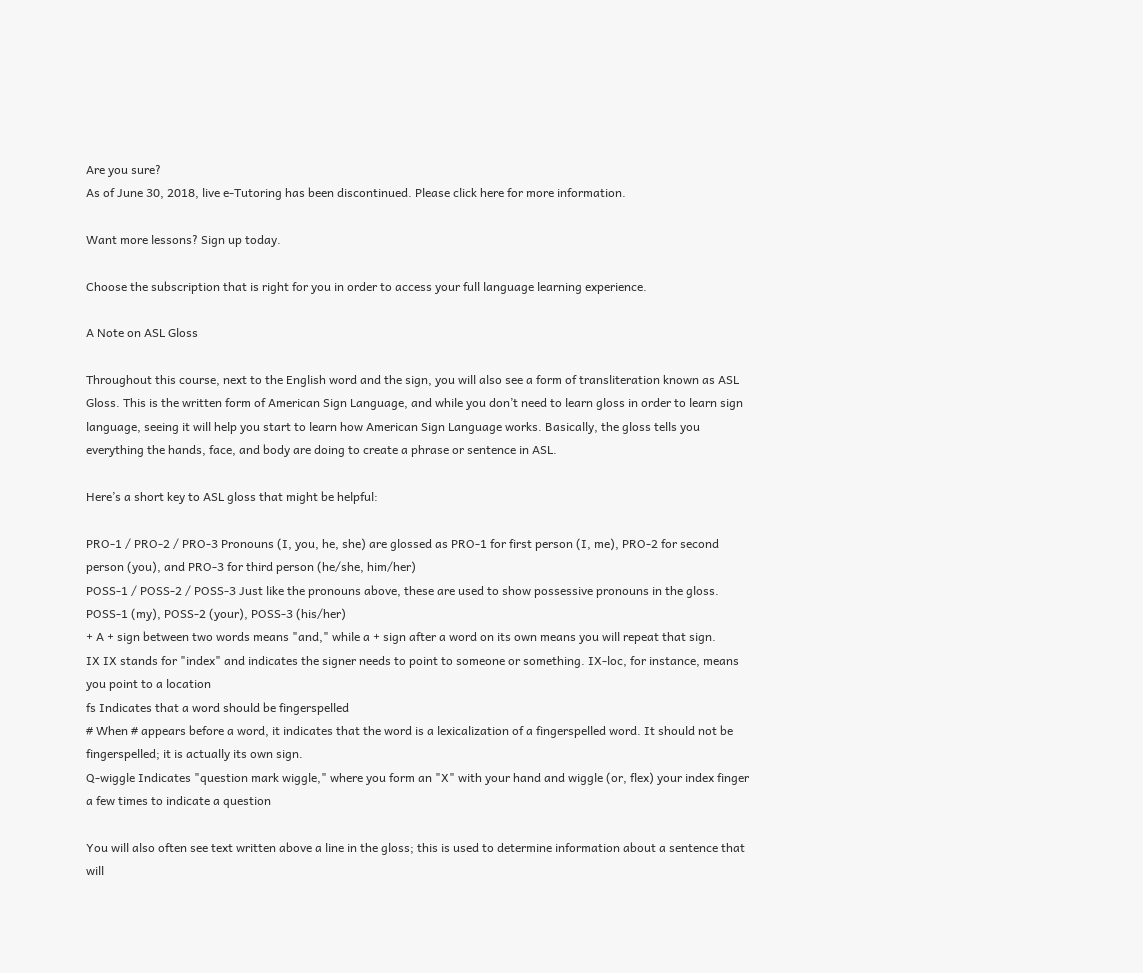Are you sure?
As of June 30, 2018, live e-Tutoring has been discontinued. Please click here for more information.

Want more lessons? Sign up today.

Choose the subscription that is right for you in order to access your full language learning experience.

A Note on ASL Gloss

Throughout this course, next to the English word and the sign, you will also see a form of transliteration known as ASL Gloss. This is the written form of American Sign Language, and while you don’t need to learn gloss in order to learn sign language, seeing it will help you start to learn how American Sign Language works. Basically, the gloss tells you everything the hands, face, and body are doing to create a phrase or sentence in ASL.

Here’s a short key to ASL gloss that might be helpful:

PRO-1 / PRO-2 / PRO-3 Pronouns (I, you, he, she) are glossed as PRO-1 for first person (I, me), PRO-2 for second person (you), and PRO-3 for third person (he/she, him/her)
POSS-1 / POSS-2 / POSS-3 Just like the pronouns above, these are used to show possessive pronouns in the gloss. POSS-1 (my), POSS-2 (your), POSS-3 (his/her)
+ A + sign between two words means "and," while a + sign after a word on its own means you will repeat that sign.
IX IX stands for "index" and indicates the signer needs to point to someone or something. IX-loc, for instance, means you point to a location
fs Indicates that a word should be fingerspelled
# When # appears before a word, it indicates that the word is a lexicalization of a fingerspelled word. It should not be fingerspelled; it is actually its own sign.
Q-wiggle Indicates "question mark wiggle," where you form an "X" with your hand and wiggle (or, flex) your index finger a few times to indicate a question

You will also often see text written above a line in the gloss; this is used to determine information about a sentence that will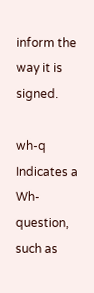inform the way it is signed.

wh-q Indicates a Wh-question, such as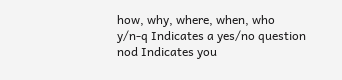how, why, where, when, who
y/n-q Indicates a yes/no question
nod Indicates you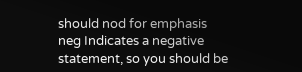should nod for emphasis
neg Indicates a negative statement, so you should be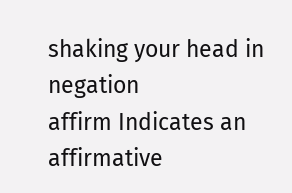shaking your head in negation
affirm Indicates an affirmative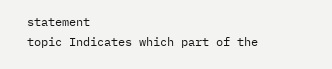statement
topic Indicates which part of the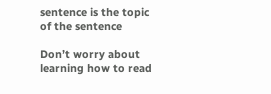sentence is the topic of the sentence

Don’t worry about learning how to read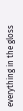everything in the gloss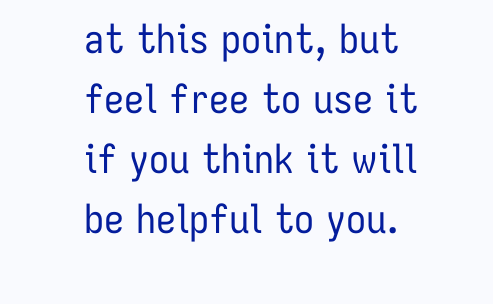at this point, but feel free to use it if you think it will be helpful to you.